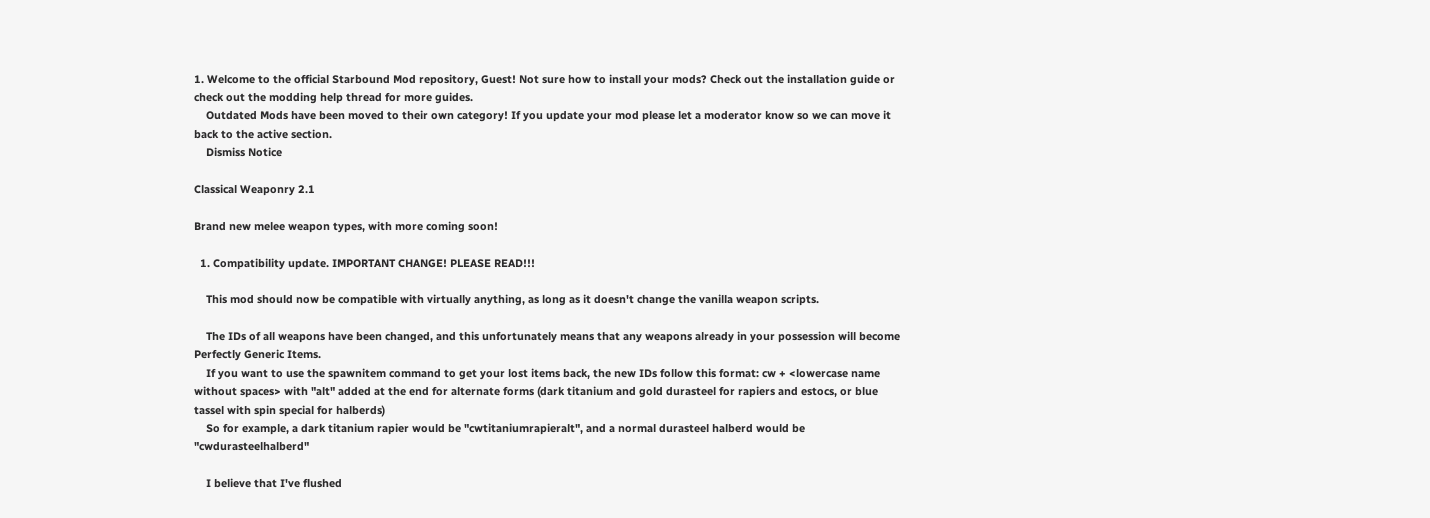1. Welcome to the official Starbound Mod repository, Guest! Not sure how to install your mods? Check out the installation guide or check out the modding help thread for more guides.
    Outdated Mods have been moved to their own category! If you update your mod please let a moderator know so we can move it back to the active section.
    Dismiss Notice

Classical Weaponry 2.1

Brand new melee weapon types, with more coming soon!

  1. Compatibility update. IMPORTANT CHANGE! PLEASE READ!!!

    This mod should now be compatible with virtually anything, as long as it doesn't change the vanilla weapon scripts.

    The IDs of all weapons have been changed, and this unfortunately means that any weapons already in your possession will become Perfectly Generic Items.
    If you want to use the spawnitem command to get your lost items back, the new IDs follow this format: cw + <lowercase name without spaces> with "alt" added at the end for alternate forms (dark titanium and gold durasteel for rapiers and estocs, or blue tassel with spin special for halberds)
    So for example, a dark titanium rapier would be "cwtitaniumrapieralt", and a normal durasteel halberd would be "cwdurasteelhalberd"

    I believe that I've flushed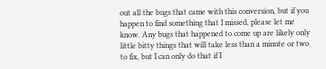out all the bugs that came with this conversion, but if you happen to find something that I missed, please let me know. Any bugs that happened to come up are likely only little bitty things that will take less than a minute or two to fix, but I can only do that if I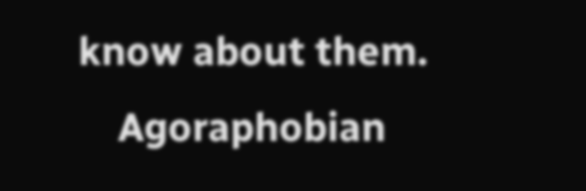know about them.
    Agoraphobian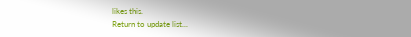likes this.
Return to update list...